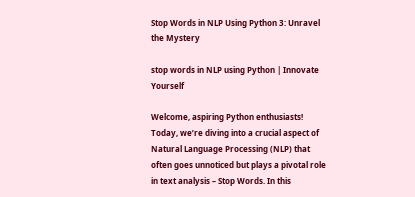Stop Words in NLP Using Python 3: Unravel the Mystery

stop words in NLP using Python | Innovate Yourself

Welcome, aspiring Python enthusiasts! Today, we’re diving into a crucial aspect of Natural Language Processing (NLP) that often goes unnoticed but plays a pivotal role in text analysis – Stop Words. In this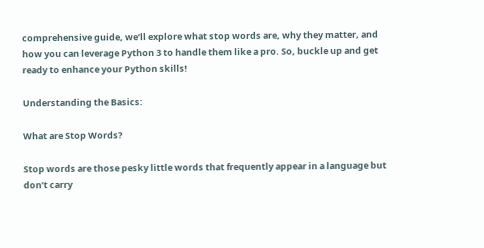comprehensive guide, we’ll explore what stop words are, why they matter, and how you can leverage Python 3 to handle them like a pro. So, buckle up and get ready to enhance your Python skills!

Understanding the Basics:

What are Stop Words?

Stop words are those pesky little words that frequently appear in a language but don’t carry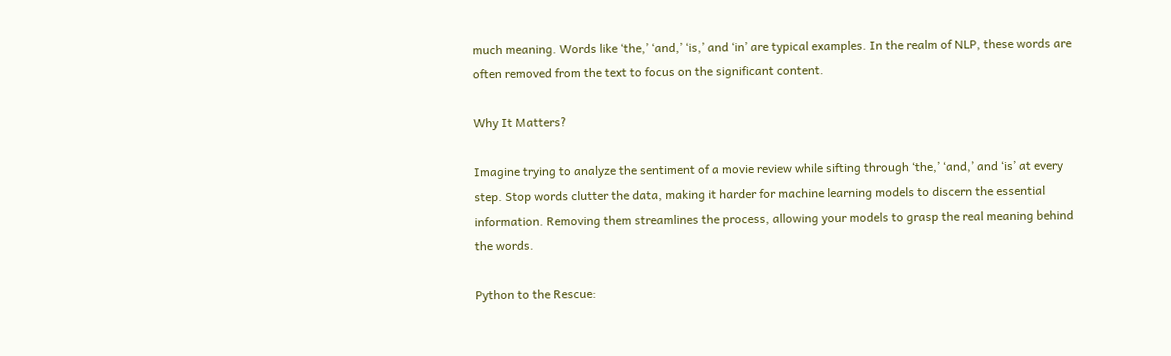much meaning. Words like ‘the,’ ‘and,’ ‘is,’ and ‘in’ are typical examples. In the realm of NLP, these words are often removed from the text to focus on the significant content.

Why It Matters?

Imagine trying to analyze the sentiment of a movie review while sifting through ‘the,’ ‘and,’ and ‘is’ at every step. Stop words clutter the data, making it harder for machine learning models to discern the essential information. Removing them streamlines the process, allowing your models to grasp the real meaning behind the words.

Python to the Rescue: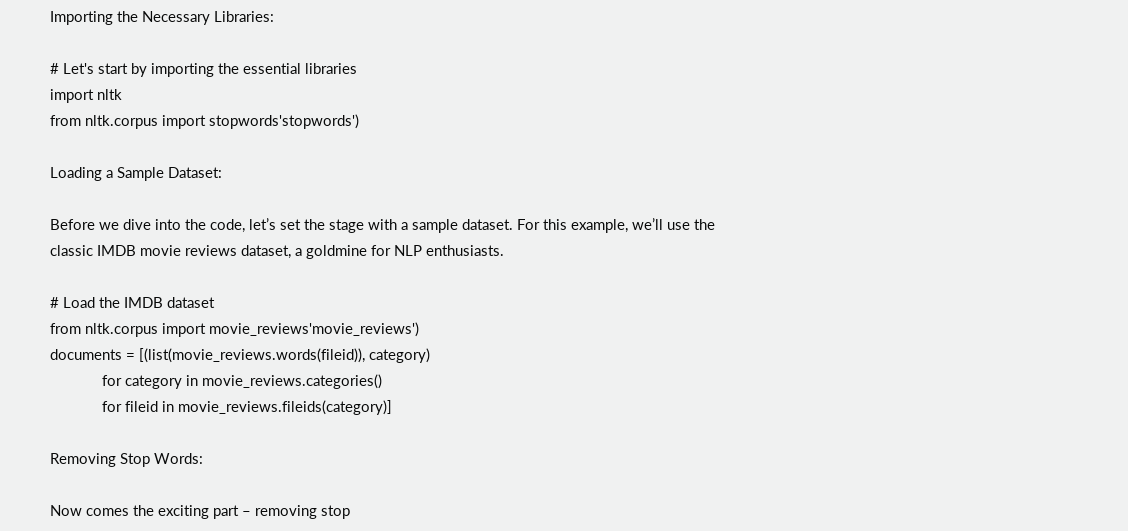Importing the Necessary Libraries:

# Let's start by importing the essential libraries
import nltk
from nltk.corpus import stopwords'stopwords')

Loading a Sample Dataset:

Before we dive into the code, let’s set the stage with a sample dataset. For this example, we’ll use the classic IMDB movie reviews dataset, a goldmine for NLP enthusiasts.

# Load the IMDB dataset
from nltk.corpus import movie_reviews'movie_reviews')
documents = [(list(movie_reviews.words(fileid)), category)
             for category in movie_reviews.categories()
             for fileid in movie_reviews.fileids(category)]

Removing Stop Words:

Now comes the exciting part – removing stop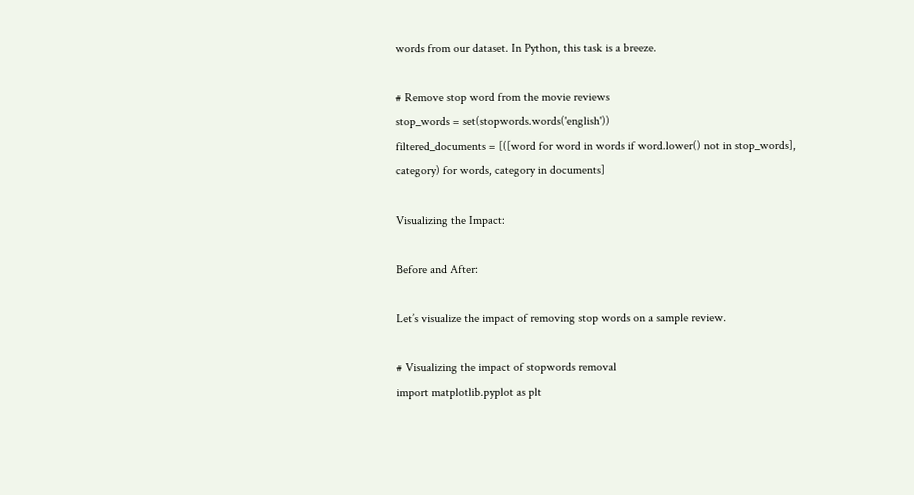words from our dataset. In Python, this task is a breeze.

# Remove stop word from the movie reviews
stop_words = set(stopwords.words('english'))
filtered_documents = [([word for word in words if word.lower() not in stop_words], category) for words, category in documents]

Visualizing the Impact:

Before and After:

Let’s visualize the impact of removing stop words on a sample review.

# Visualizing the impact of stopwords removal
import matplotlib.pyplot as plt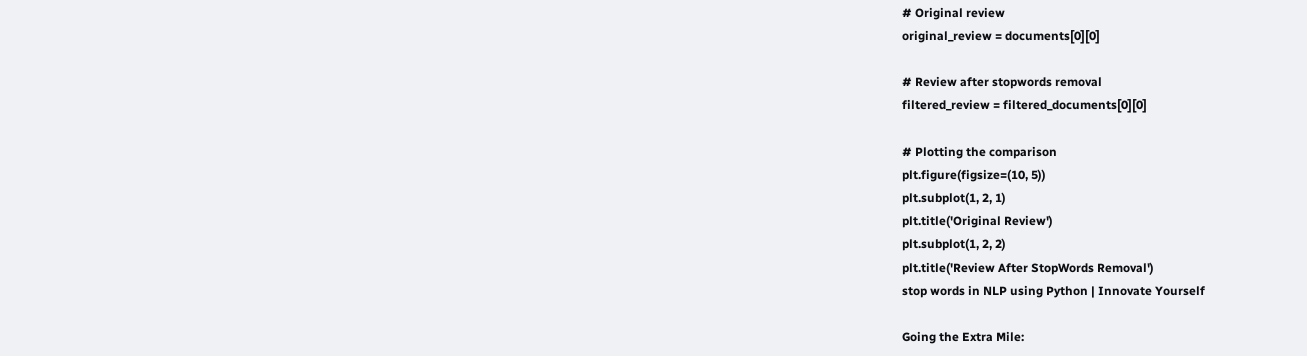# Original review
original_review = documents[0][0]

# Review after stopwords removal
filtered_review = filtered_documents[0][0]

# Plotting the comparison
plt.figure(figsize=(10, 5))
plt.subplot(1, 2, 1)
plt.title('Original Review')
plt.subplot(1, 2, 2)
plt.title('Review After StopWords Removal')
stop words in NLP using Python | Innovate Yourself

Going the Extra Mile: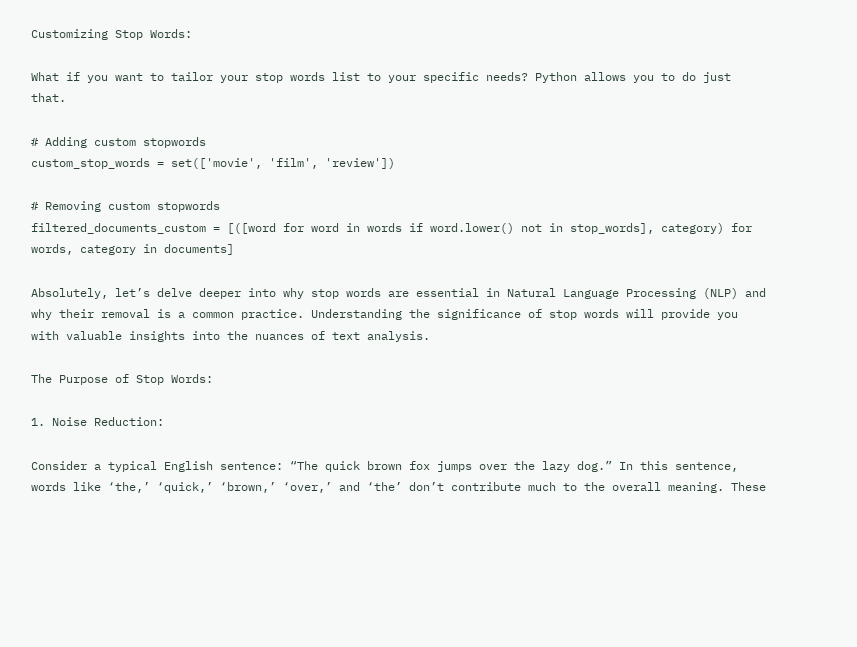Customizing Stop Words:

What if you want to tailor your stop words list to your specific needs? Python allows you to do just that.

# Adding custom stopwords
custom_stop_words = set(['movie', 'film', 'review'])

# Removing custom stopwords
filtered_documents_custom = [([word for word in words if word.lower() not in stop_words], category) for words, category in documents]

Absolutely, let’s delve deeper into why stop words are essential in Natural Language Processing (NLP) and why their removal is a common practice. Understanding the significance of stop words will provide you with valuable insights into the nuances of text analysis.

The Purpose of Stop Words:

1. Noise Reduction:

Consider a typical English sentence: “The quick brown fox jumps over the lazy dog.” In this sentence, words like ‘the,’ ‘quick,’ ‘brown,’ ‘over,’ and ‘the’ don’t contribute much to the overall meaning. These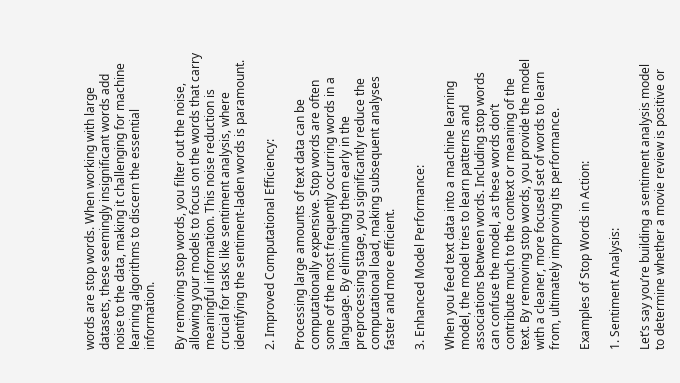words are stop words. When working with large datasets, these seemingly insignificant words add noise to the data, making it challenging for machine learning algorithms to discern the essential information.

By removing stop words, you filter out the noise, allowing your models to focus on the words that carry meaningful information. This noise reduction is crucial for tasks like sentiment analysis, where identifying the sentiment-laden words is paramount.

2. Improved Computational Efficiency:

Processing large amounts of text data can be computationally expensive. Stop words are often some of the most frequently occurring words in a language. By eliminating them early in the preprocessing stage, you significantly reduce the computational load, making subsequent analyses faster and more efficient.

3. Enhanced Model Performance:

When you feed text data into a machine learning model, the model tries to learn patterns and associations between words. Including stop words can confuse the model, as these words don’t contribute much to the context or meaning of the text. By removing stop words, you provide the model with a cleaner, more focused set of words to learn from, ultimately improving its performance.

Examples of Stop Words in Action:

1. Sentiment Analysis:

Let’s say you’re building a sentiment analysis model to determine whether a movie review is positive or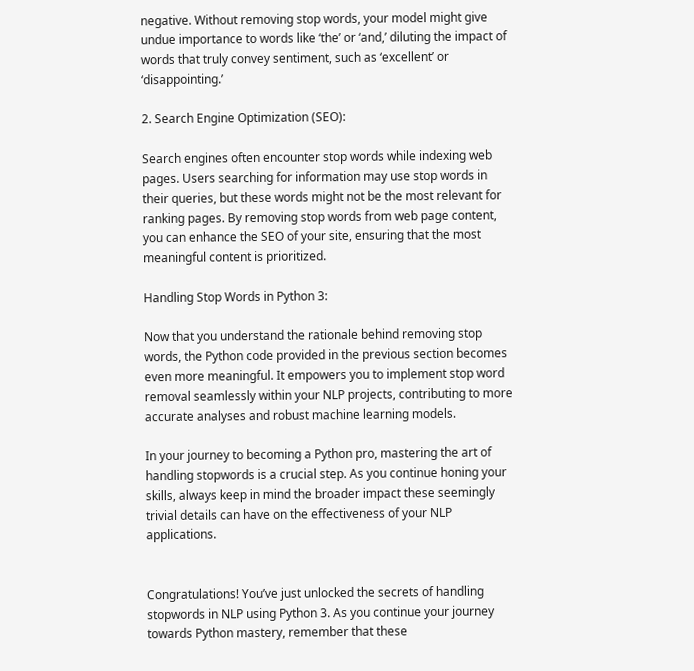negative. Without removing stop words, your model might give undue importance to words like ‘the’ or ‘and,’ diluting the impact of words that truly convey sentiment, such as ‘excellent’ or ‘disappointing.’

2. Search Engine Optimization (SEO):

Search engines often encounter stop words while indexing web pages. Users searching for information may use stop words in their queries, but these words might not be the most relevant for ranking pages. By removing stop words from web page content, you can enhance the SEO of your site, ensuring that the most meaningful content is prioritized.

Handling Stop Words in Python 3:

Now that you understand the rationale behind removing stop words, the Python code provided in the previous section becomes even more meaningful. It empowers you to implement stop word removal seamlessly within your NLP projects, contributing to more accurate analyses and robust machine learning models.

In your journey to becoming a Python pro, mastering the art of handling stopwords is a crucial step. As you continue honing your skills, always keep in mind the broader impact these seemingly trivial details can have on the effectiveness of your NLP applications.


Congratulations! You’ve just unlocked the secrets of handling stopwords in NLP using Python 3. As you continue your journey towards Python mastery, remember that these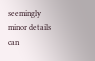seemingly minor details can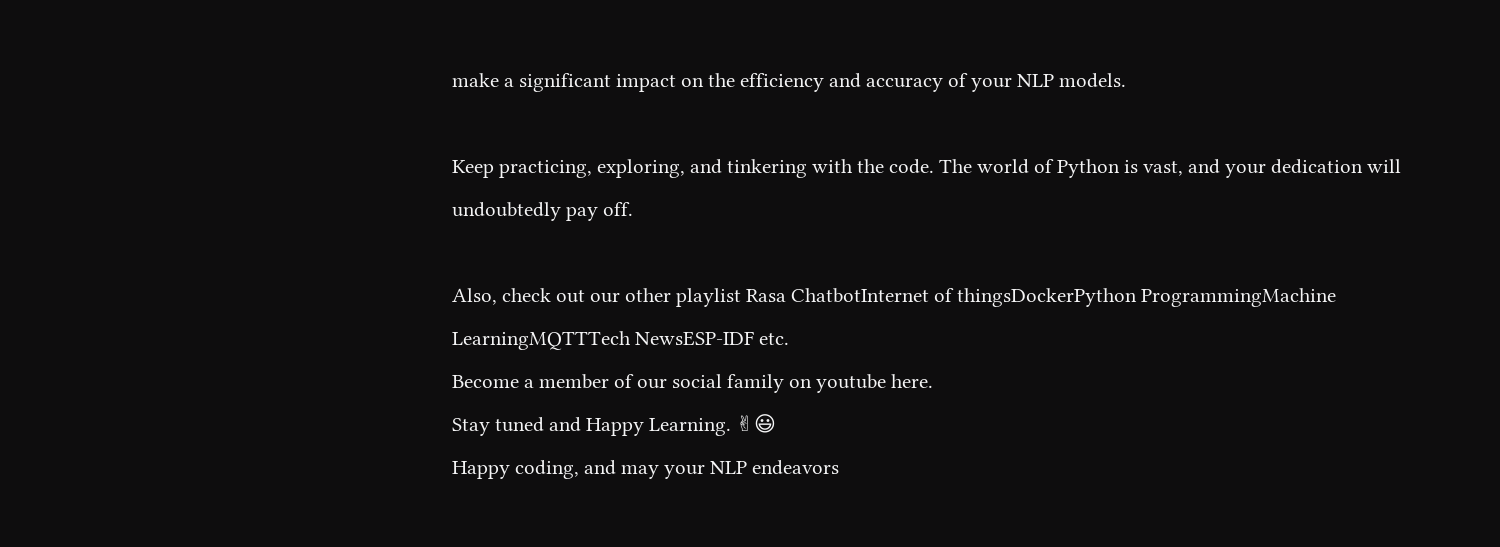make a significant impact on the efficiency and accuracy of your NLP models.

Keep practicing, exploring, and tinkering with the code. The world of Python is vast, and your dedication will undoubtedly pay off.

Also, check out our other playlist Rasa ChatbotInternet of thingsDockerPython ProgrammingMachine LearningMQTTTech NewsESP-IDF etc.
Become a member of our social family on youtube here.
Stay tuned and Happy Learning. ✌😃
Happy coding, and may your NLP endeavors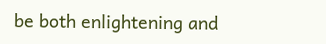be both enlightening and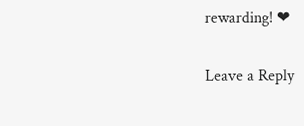rewarding! ❤

Leave a Reply